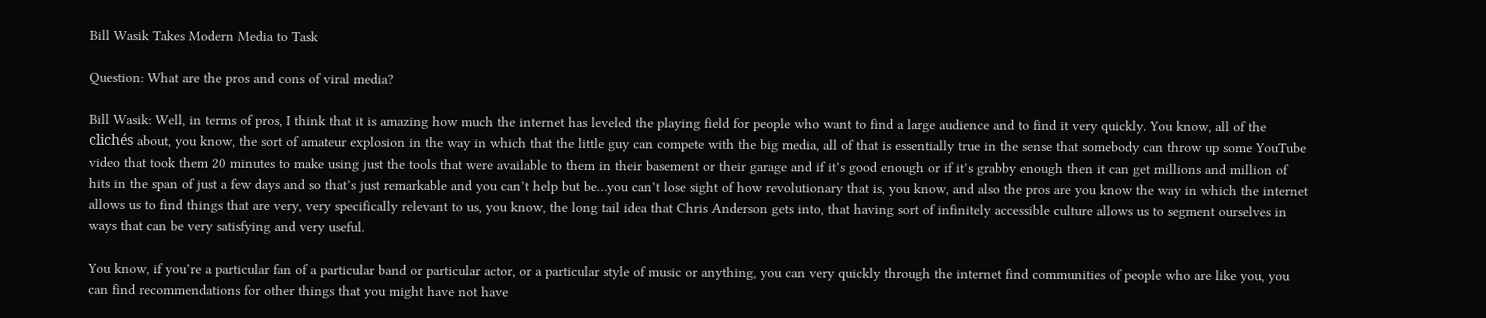Bill Wasik Takes Modern Media to Task

Question: What are the pros and cons of viral media?

Bill Wasik: Well, in terms of pros, I think that it is amazing how much the internet has leveled the playing field for people who want to find a large audience and to find it very quickly. You know, all of the clichés about, you know, the sort of amateur explosion in the way in which that the little guy can compete with the big media, all of that is essentially true in the sense that somebody can throw up some YouTube video that took them 20 minutes to make using just the tools that were available to them in their basement or their garage and if it’s good enough or if it’s grabby enough then it can get millions and million of hits in the span of just a few days and so that’s just remarkable and you can’t help but be…you can’t lose sight of how revolutionary that is, you know, and also the pros are you know the way in which the internet allows us to find things that are very, very specifically relevant to us, you know, the long tail idea that Chris Anderson gets into, that having sort of infinitely accessible culture allows us to segment ourselves in ways that can be very satisfying and very useful.

You know, if you’re a particular fan of a particular band or particular actor, or a particular style of music or anything, you can very quickly through the internet find communities of people who are like you, you can find recommendations for other things that you might have not have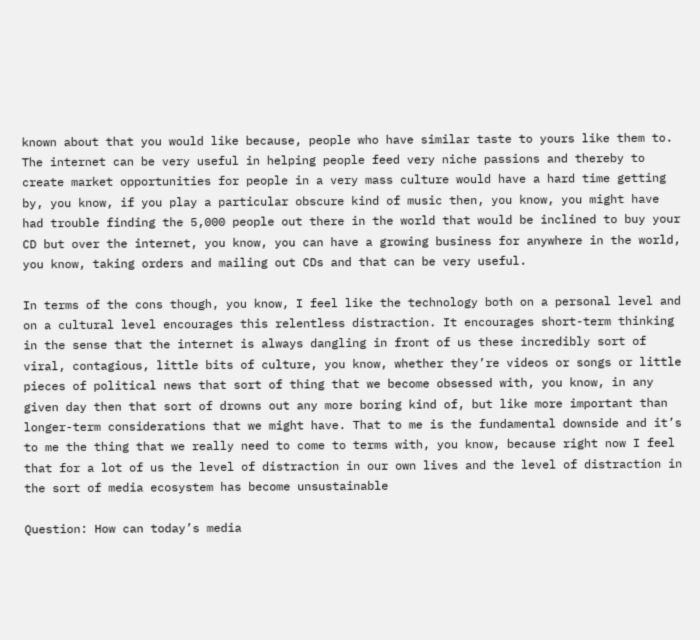known about that you would like because, people who have similar taste to yours like them to. The internet can be very useful in helping people feed very niche passions and thereby to create market opportunities for people in a very mass culture would have a hard time getting by, you know, if you play a particular obscure kind of music then, you know, you might have had trouble finding the 5,000 people out there in the world that would be inclined to buy your CD but over the internet, you know, you can have a growing business for anywhere in the world, you know, taking orders and mailing out CDs and that can be very useful.

In terms of the cons though, you know, I feel like the technology both on a personal level and on a cultural level encourages this relentless distraction. It encourages short-term thinking in the sense that the internet is always dangling in front of us these incredibly sort of viral, contagious, little bits of culture, you know, whether they’re videos or songs or little pieces of political news that sort of thing that we become obsessed with, you know, in any given day then that sort of drowns out any more boring kind of, but like more important than longer-term considerations that we might have. That to me is the fundamental downside and it’s to me the thing that we really need to come to terms with, you know, because right now I feel that for a lot of us the level of distraction in our own lives and the level of distraction in the sort of media ecosystem has become unsustainable

Question: How can today’s media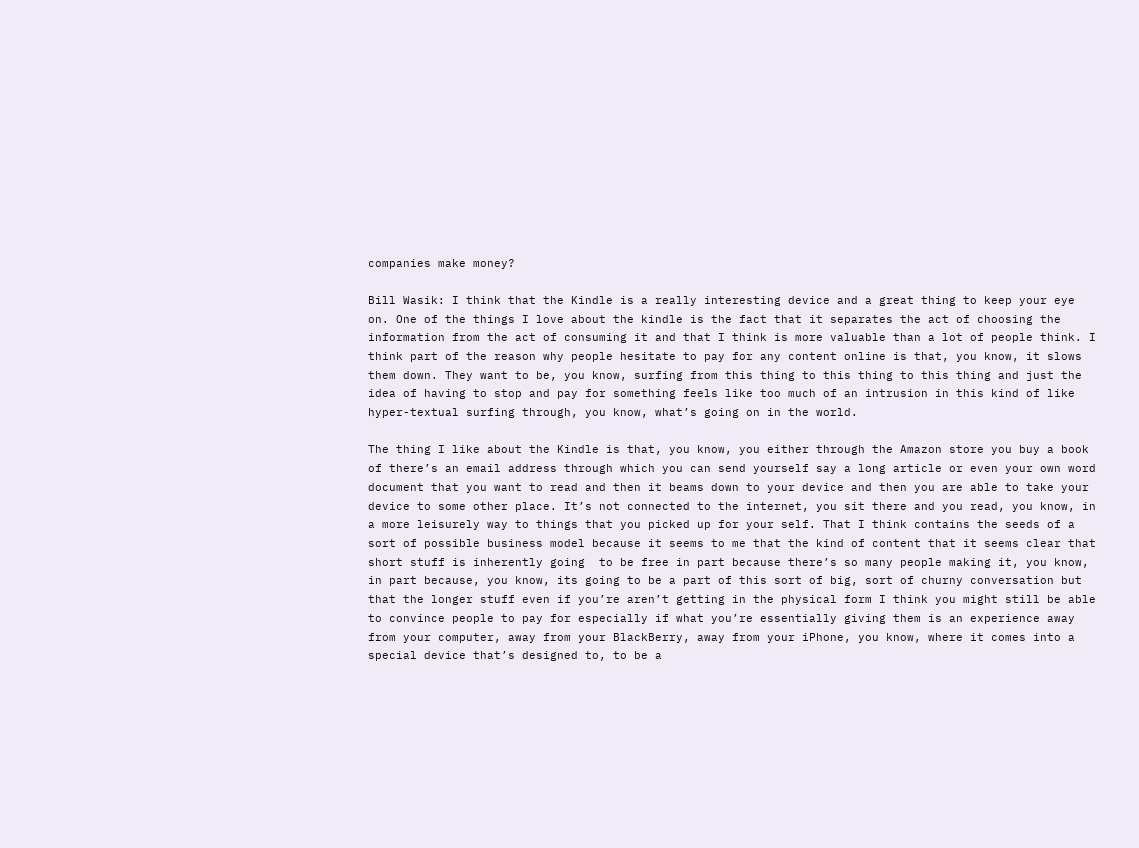companies make money?

Bill Wasik: I think that the Kindle is a really interesting device and a great thing to keep your eye on. One of the things I love about the kindle is the fact that it separates the act of choosing the information from the act of consuming it and that I think is more valuable than a lot of people think. I think part of the reason why people hesitate to pay for any content online is that, you know, it slows them down. They want to be, you know, surfing from this thing to this thing to this thing and just the idea of having to stop and pay for something feels like too much of an intrusion in this kind of like hyper-textual surfing through, you know, what’s going on in the world.

The thing I like about the Kindle is that, you know, you either through the Amazon store you buy a book of there’s an email address through which you can send yourself say a long article or even your own word document that you want to read and then it beams down to your device and then you are able to take your device to some other place. It’s not connected to the internet, you sit there and you read, you know, in a more leisurely way to things that you picked up for your self. That I think contains the seeds of a sort of possible business model because it seems to me that the kind of content that it seems clear that short stuff is inherently going  to be free in part because there’s so many people making it, you know, in part because, you know, its going to be a part of this sort of big, sort of churny conversation but that the longer stuff even if you’re aren’t getting in the physical form I think you might still be able to convince people to pay for especially if what you’re essentially giving them is an experience away from your computer, away from your BlackBerry, away from your iPhone, you know, where it comes into a special device that’s designed to, to be a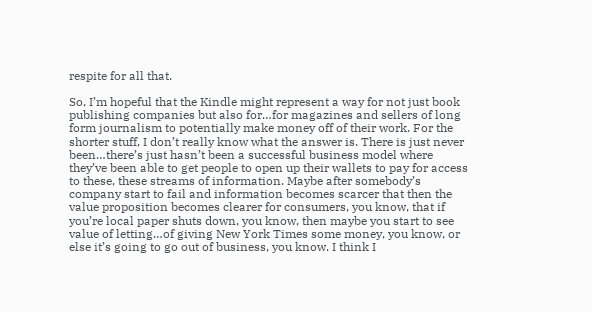respite for all that.

So, I’m hopeful that the Kindle might represent a way for not just book publishing companies but also for…for magazines and sellers of long form journalism to potentially make money off of their work. For the shorter stuff, I don’t really know what the answer is. There is just never been…there’s just hasn’t been a successful business model where they’ve been able to get people to open up their wallets to pay for access to these, these streams of information. Maybe after somebody’s company start to fail and information becomes scarcer that then the value proposition becomes clearer for consumers, you know, that if you’re local paper shuts down, you know, then maybe you start to see value of letting…of giving New York Times some money, you know, or else it’s going to go out of business, you know. I think I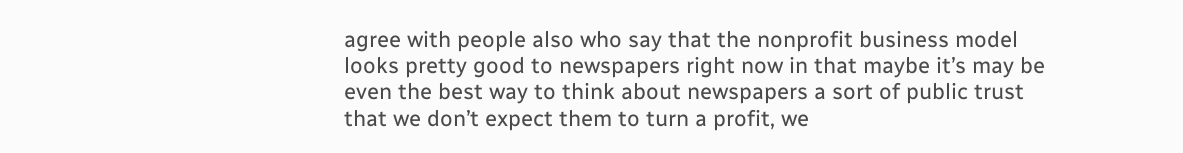agree with people also who say that the nonprofit business model looks pretty good to newspapers right now in that maybe it’s may be even the best way to think about newspapers a sort of public trust that we don’t expect them to turn a profit, we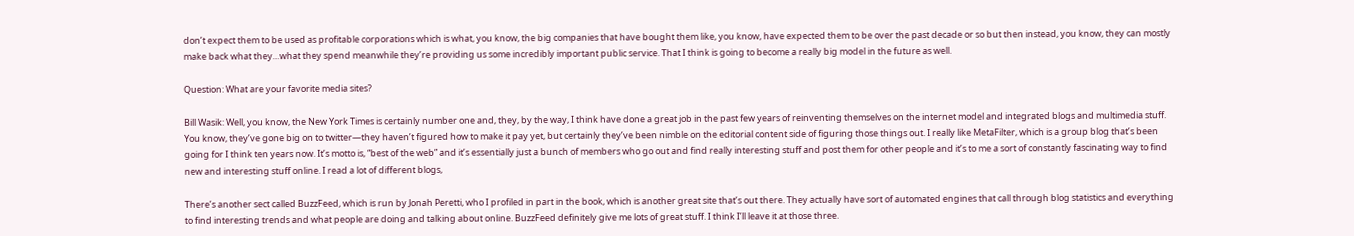don’t expect them to be used as profitable corporations which is what, you know, the big companies that have bought them like, you know, have expected them to be over the past decade or so but then instead, you know, they can mostly make back what they…what they spend meanwhile they’re providing us some incredibly important public service. That I think is going to become a really big model in the future as well.

Question: What are your favorite media sites?

Bill Wasik: Well, you know, the New York Times is certainly number one and, they, by the way, I think have done a great job in the past few years of reinventing themselves on the internet model and integrated blogs and multimedia stuff. You know, they’ve gone big on to twitter—they haven’t figured how to make it pay yet, but certainly they’ve been nimble on the editorial content side of figuring those things out. I really like MetaFilter, which is a group blog that’s been going for I think ten years now. It’s motto is, “best of the web” and it’s essentially just a bunch of members who go out and find really interesting stuff and post them for other people and it’s to me a sort of constantly fascinating way to find new and interesting stuff online. I read a lot of different blogs,

There’s another sect called BuzzFeed, which is run by Jonah Peretti, who I profiled in part in the book, which is another great site that’s out there. They actually have sort of automated engines that call through blog statistics and everything to find interesting trends and what people are doing and talking about online. BuzzFeed definitely give me lots of great stuff. I think I’ll leave it at those three.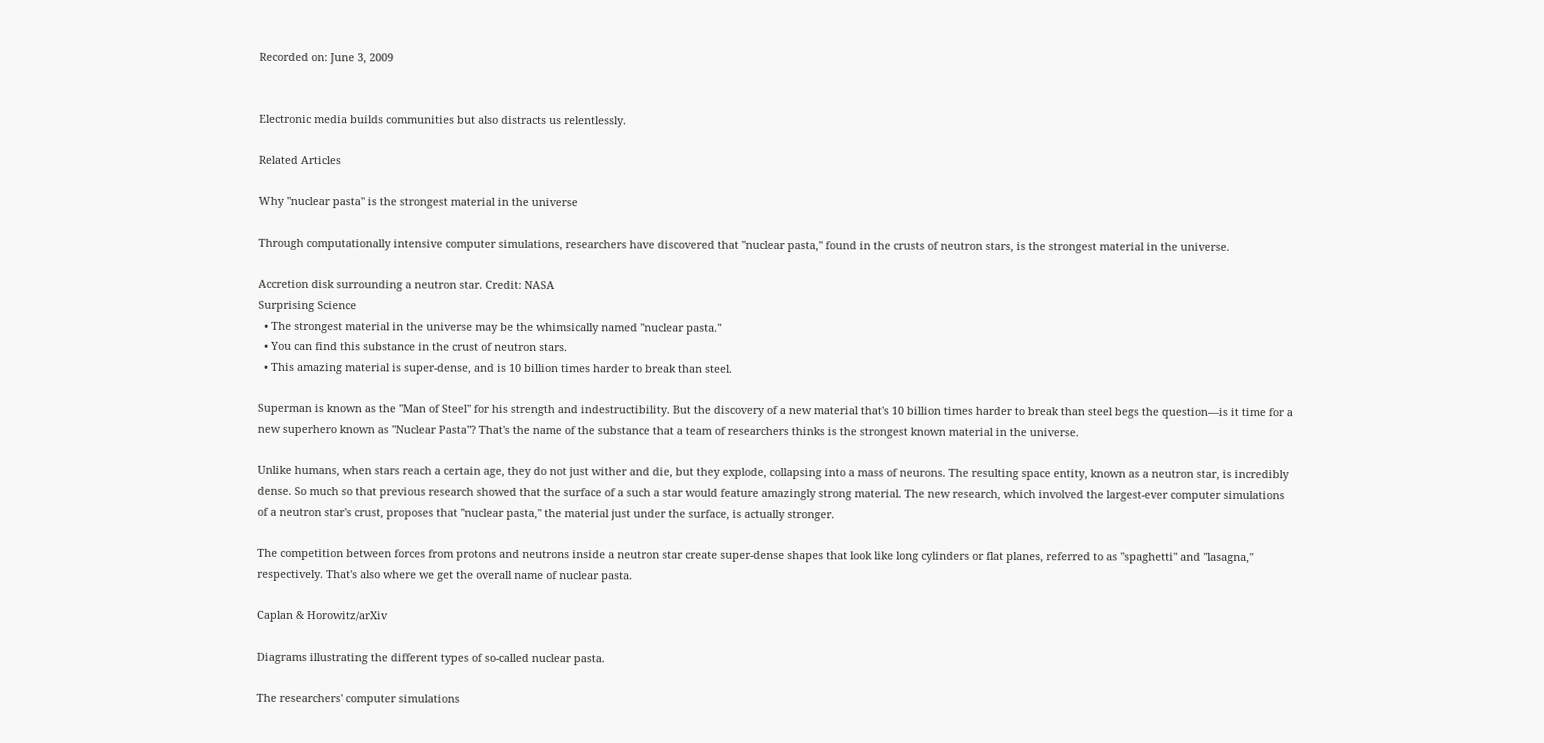Recorded on: June 3, 2009


Electronic media builds communities but also distracts us relentlessly.

Related Articles

Why "nuclear pasta" is the strongest material in the universe

Through computationally intensive computer simulations, researchers have discovered that "nuclear pasta," found in the crusts of neutron stars, is the strongest material in the universe.

Accretion disk surrounding a neutron star. Credit: NASA
Surprising Science
  • The strongest material in the universe may be the whimsically named "nuclear pasta."
  • You can find this substance in the crust of neutron stars.
  • This amazing material is super-dense, and is 10 billion times harder to break than steel.

Superman is known as the "Man of Steel" for his strength and indestructibility. But the discovery of a new material that's 10 billion times harder to break than steel begs the question—is it time for a new superhero known as "Nuclear Pasta"? That's the name of the substance that a team of researchers thinks is the strongest known material in the universe.

Unlike humans, when stars reach a certain age, they do not just wither and die, but they explode, collapsing into a mass of neurons. The resulting space entity, known as a neutron star, is incredibly dense. So much so that previous research showed that the surface of a such a star would feature amazingly strong material. The new research, which involved the largest-ever computer simulations of a neutron star's crust, proposes that "nuclear pasta," the material just under the surface, is actually stronger.

The competition between forces from protons and neutrons inside a neutron star create super-dense shapes that look like long cylinders or flat planes, referred to as "spaghetti" and "lasagna," respectively. That's also where we get the overall name of nuclear pasta.

Caplan & Horowitz/arXiv

Diagrams illustrating the different types of so-called nuclear pasta.

The researchers' computer simulations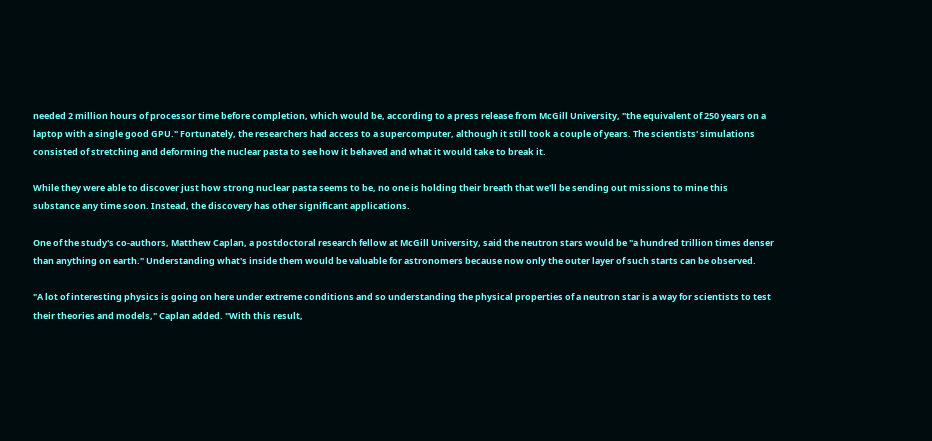needed 2 million hours of processor time before completion, which would be, according to a press release from McGill University, "the equivalent of 250 years on a laptop with a single good GPU." Fortunately, the researchers had access to a supercomputer, although it still took a couple of years. The scientists' simulations consisted of stretching and deforming the nuclear pasta to see how it behaved and what it would take to break it.

While they were able to discover just how strong nuclear pasta seems to be, no one is holding their breath that we'll be sending out missions to mine this substance any time soon. Instead, the discovery has other significant applications.

One of the study's co-authors, Matthew Caplan, a postdoctoral research fellow at McGill University, said the neutron stars would be "a hundred trillion times denser than anything on earth." Understanding what's inside them would be valuable for astronomers because now only the outer layer of such starts can be observed.

"A lot of interesting physics is going on here under extreme conditions and so understanding the physical properties of a neutron star is a way for scientists to test their theories and models," Caplan added. "With this result,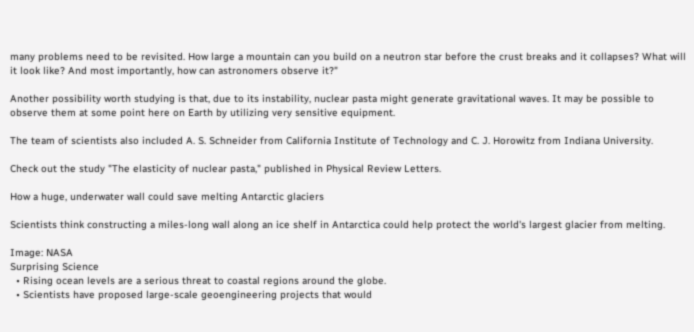many problems need to be revisited. How large a mountain can you build on a neutron star before the crust breaks and it collapses? What will it look like? And most importantly, how can astronomers observe it?"

Another possibility worth studying is that, due to its instability, nuclear pasta might generate gravitational waves. It may be possible to observe them at some point here on Earth by utilizing very sensitive equipment.

The team of scientists also included A. S. Schneider from California Institute of Technology and C. J. Horowitz from Indiana University.

Check out the study "The elasticity of nuclear pasta," published in Physical Review Letters.

How a huge, underwater wall could save melting Antarctic glaciers

Scientists think constructing a miles-long wall along an ice shelf in Antarctica could help protect the world's largest glacier from melting.

Image: NASA
Surprising Science
  • Rising ocean levels are a serious threat to coastal regions around the globe.
  • Scientists have proposed large-scale geoengineering projects that would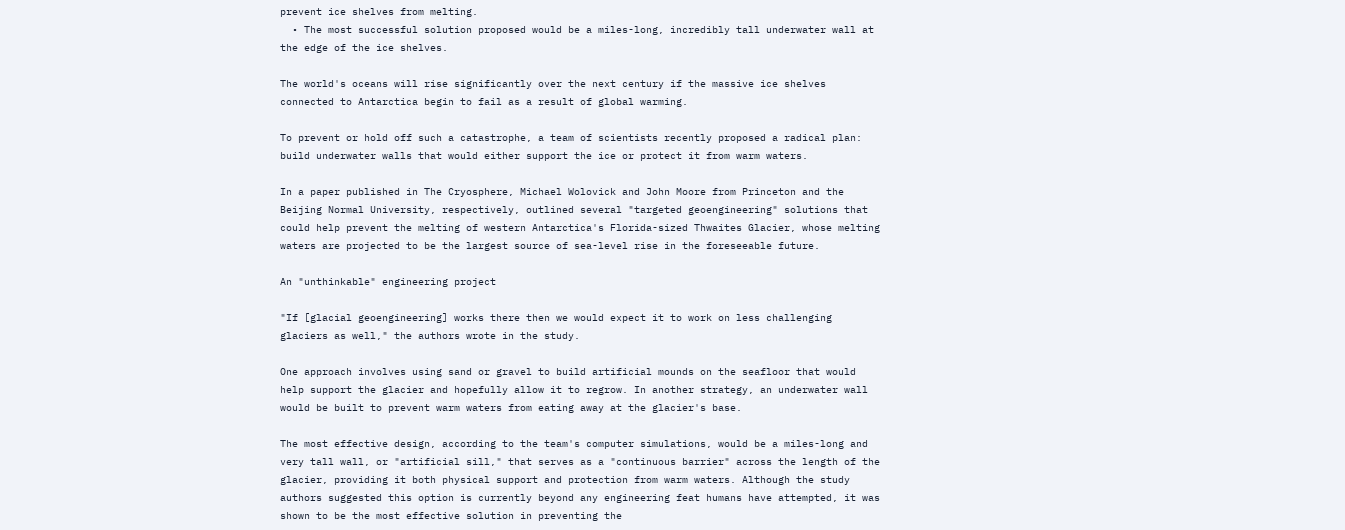prevent ice shelves from melting.
  • The most successful solution proposed would be a miles-long, incredibly tall underwater wall at the edge of the ice shelves.

The world's oceans will rise significantly over the next century if the massive ice shelves connected to Antarctica begin to fail as a result of global warming.

To prevent or hold off such a catastrophe, a team of scientists recently proposed a radical plan: build underwater walls that would either support the ice or protect it from warm waters.

In a paper published in The Cryosphere, Michael Wolovick and John Moore from Princeton and the Beijing Normal University, respectively, outlined several "targeted geoengineering" solutions that could help prevent the melting of western Antarctica's Florida-sized Thwaites Glacier, whose melting waters are projected to be the largest source of sea-level rise in the foreseeable future.

An "unthinkable" engineering project

"If [glacial geoengineering] works there then we would expect it to work on less challenging glaciers as well," the authors wrote in the study.

One approach involves using sand or gravel to build artificial mounds on the seafloor that would help support the glacier and hopefully allow it to regrow. In another strategy, an underwater wall would be built to prevent warm waters from eating away at the glacier's base.

The most effective design, according to the team's computer simulations, would be a miles-long and very tall wall, or "artificial sill," that serves as a "continuous barrier" across the length of the glacier, providing it both physical support and protection from warm waters. Although the study authors suggested this option is currently beyond any engineering feat humans have attempted, it was shown to be the most effective solution in preventing the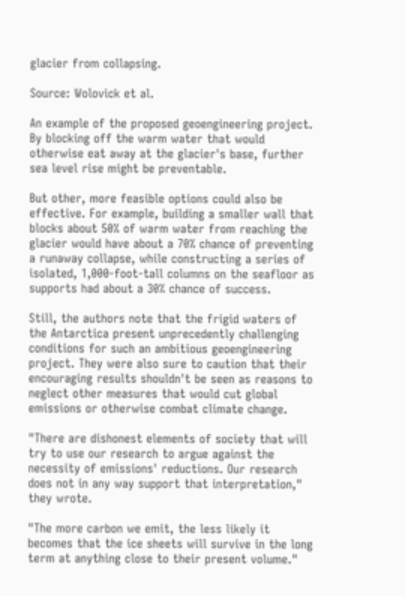glacier from collapsing.

Source: Wolovick et al.

An example of the proposed geoengineering project. By blocking off the warm water that would otherwise eat away at the glacier's base, further sea level rise might be preventable.

But other, more feasible options could also be effective. For example, building a smaller wall that blocks about 50% of warm water from reaching the glacier would have about a 70% chance of preventing a runaway collapse, while constructing a series of isolated, 1,000-foot-tall columns on the seafloor as supports had about a 30% chance of success.

Still, the authors note that the frigid waters of the Antarctica present unprecedently challenging conditions for such an ambitious geoengineering project. They were also sure to caution that their encouraging results shouldn't be seen as reasons to neglect other measures that would cut global emissions or otherwise combat climate change.

"There are dishonest elements of society that will try to use our research to argue against the necessity of emissions' reductions. Our research does not in any way support that interpretation," they wrote.

"The more carbon we emit, the less likely it becomes that the ice sheets will survive in the long term at anything close to their present volume."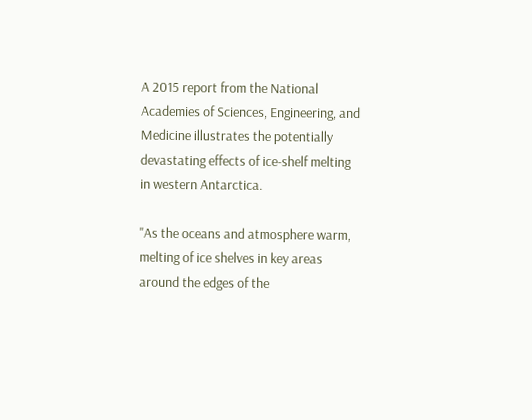A 2015 report from the National Academies of Sciences, Engineering, and Medicine illustrates the potentially devastating effects of ice-shelf melting in western Antarctica.

"As the oceans and atmosphere warm, melting of ice shelves in key areas around the edges of the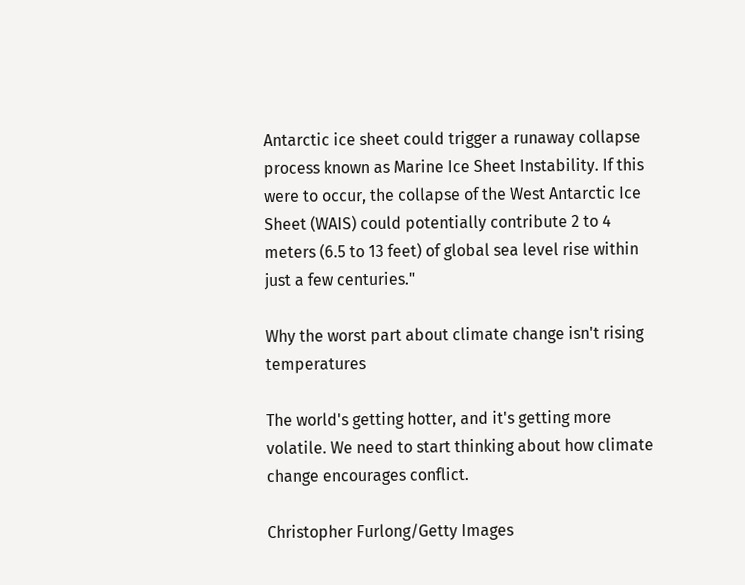Antarctic ice sheet could trigger a runaway collapse process known as Marine Ice Sheet Instability. If this were to occur, the collapse of the West Antarctic Ice Sheet (WAIS) could potentially contribute 2 to 4 meters (6.5 to 13 feet) of global sea level rise within just a few centuries."

Why the worst part about climate change isn't rising temperatures

The world's getting hotter, and it's getting more volatile. We need to start thinking about how climate change encourages conflict.

Christopher Furlong/Getty Images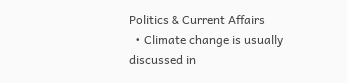Politics & Current Affairs
  • Climate change is usually discussed in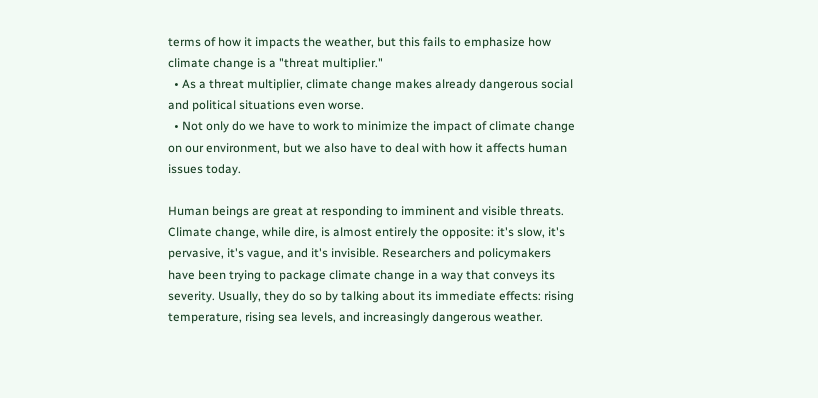terms of how it impacts the weather, but this fails to emphasize how climate change is a "threat multiplier."
  • As a threat multiplier, climate change makes already dangerous social and political situations even worse.
  • Not only do we have to work to minimize the impact of climate change on our environment, but we also have to deal with how it affects human issues today.

Human beings are great at responding to imminent and visible threats. Climate change, while dire, is almost entirely the opposite: it's slow, it's pervasive, it's vague, and it's invisible. Researchers and policymakers have been trying to package climate change in a way that conveys its severity. Usually, they do so by talking about its immediate effects: rising temperature, rising sea levels, and increasingly dangerous weather.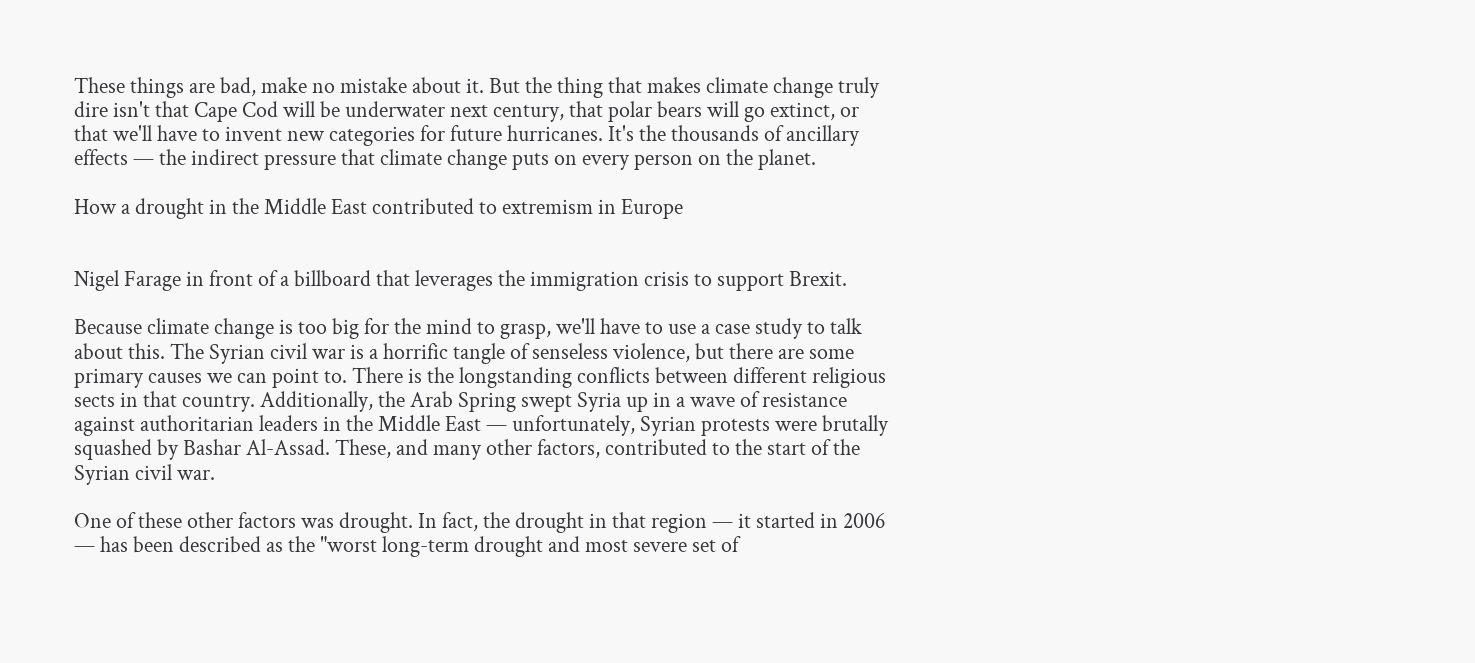These things are bad, make no mistake about it. But the thing that makes climate change truly dire isn't that Cape Cod will be underwater next century, that polar bears will go extinct, or that we'll have to invent new categories for future hurricanes. It's the thousands of ancillary effects — the indirect pressure that climate change puts on every person on the planet.

How a drought in the Middle East contributed to extremism in Europe


Nigel Farage in front of a billboard that leverages the immigration crisis to support Brexit.

Because climate change is too big for the mind to grasp, we'll have to use a case study to talk about this. The Syrian civil war is a horrific tangle of senseless violence, but there are some primary causes we can point to. There is the longstanding conflicts between different religious sects in that country. Additionally, the Arab Spring swept Syria up in a wave of resistance against authoritarian leaders in the Middle East — unfortunately, Syrian protests were brutally squashed by Bashar Al-Assad. These, and many other factors, contributed to the start of the Syrian civil war.

One of these other factors was drought. In fact, the drought in that region — it started in 2006 — has been described as the "worst long-term drought and most severe set of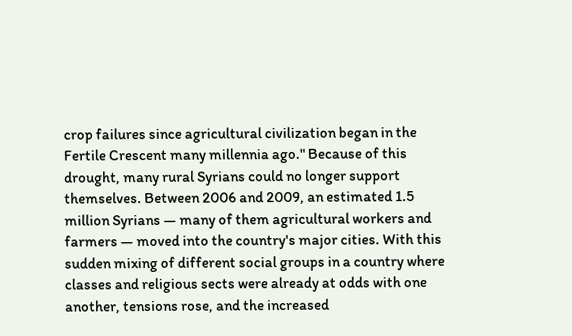crop failures since agricultural civilization began in the Fertile Crescent many millennia ago." Because of this drought, many rural Syrians could no longer support themselves. Between 2006 and 2009, an estimated 1.5 million Syrians — many of them agricultural workers and farmers — moved into the country's major cities. With this sudden mixing of different social groups in a country where classes and religious sects were already at odds with one another, tensions rose, and the increased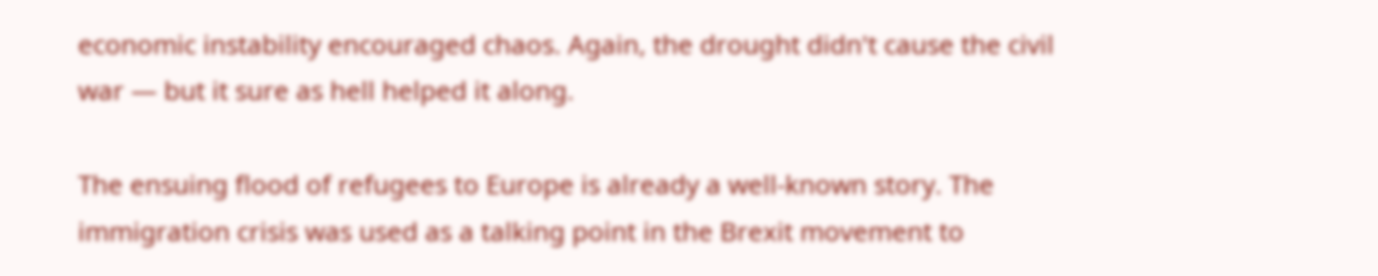economic instability encouraged chaos. Again, the drought didn't cause the civil war — but it sure as hell helped it along.

The ensuing flood of refugees to Europe is already a well-known story. The immigration crisis was used as a talking point in the Brexit movement to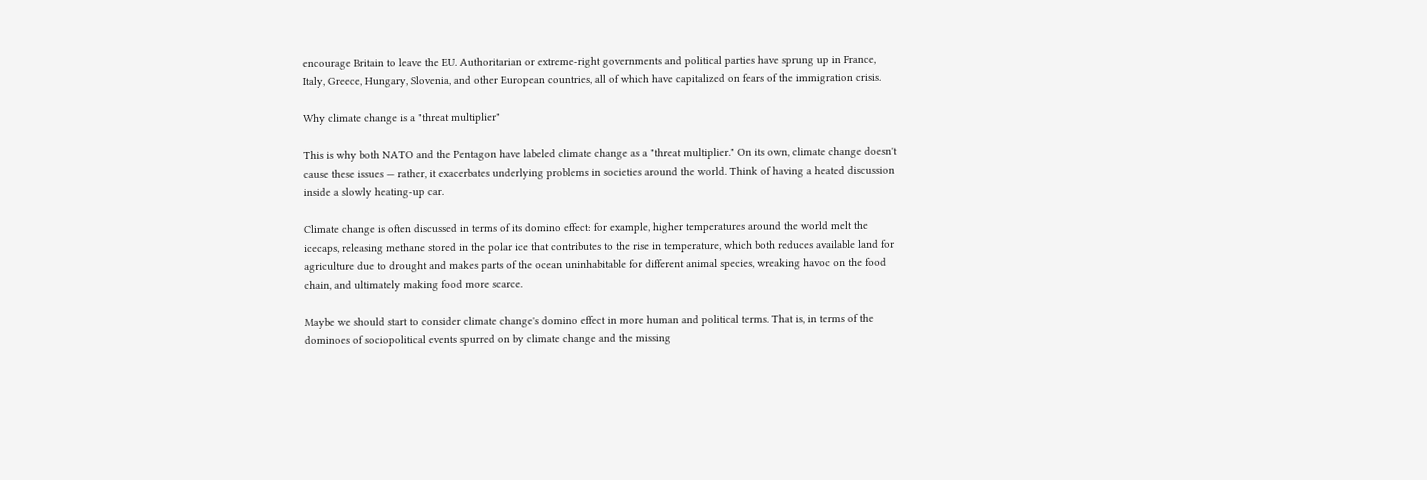encourage Britain to leave the EU. Authoritarian or extreme-right governments and political parties have sprung up in France, Italy, Greece, Hungary, Slovenia, and other European countries, all of which have capitalized on fears of the immigration crisis.

Why climate change is a "threat multiplier"

This is why both NATO and the Pentagon have labeled climate change as a "threat multiplier." On its own, climate change doesn't cause these issues — rather, it exacerbates underlying problems in societies around the world. Think of having a heated discussion inside a slowly heating-up car.

Climate change is often discussed in terms of its domino effect: for example, higher temperatures around the world melt the icecaps, releasing methane stored in the polar ice that contributes to the rise in temperature, which both reduces available land for agriculture due to drought and makes parts of the ocean uninhabitable for different animal species, wreaking havoc on the food chain, and ultimately making food more scarce.

Maybe we should start to consider climate change's domino effect in more human and political terms. That is, in terms of the dominoes of sociopolitical events spurred on by climate change and the missing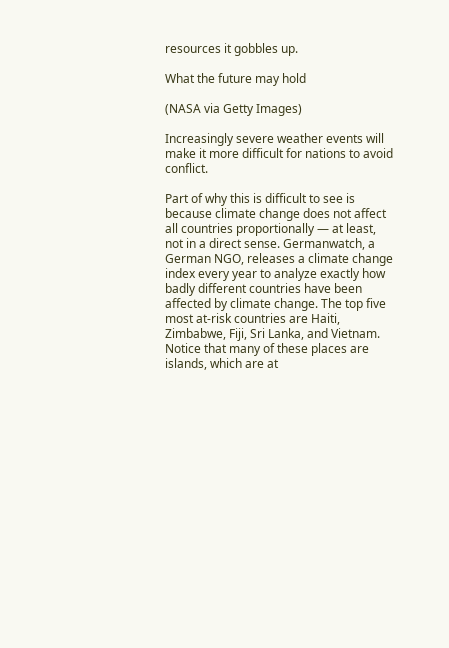resources it gobbles up.

What the future may hold

(NASA via Getty Images)

Increasingly severe weather events will make it more difficult for nations to avoid conflict.

Part of why this is difficult to see is because climate change does not affect all countries proportionally — at least, not in a direct sense. Germanwatch, a German NGO, releases a climate change index every year to analyze exactly how badly different countries have been affected by climate change. The top five most at-risk countries are Haiti, Zimbabwe, Fiji, Sri Lanka, and Vietnam. Notice that many of these places are islands, which are at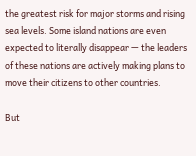the greatest risk for major storms and rising sea levels. Some island nations are even expected to literally disappear — the leaders of these nations are actively making plans to move their citizens to other countries.

But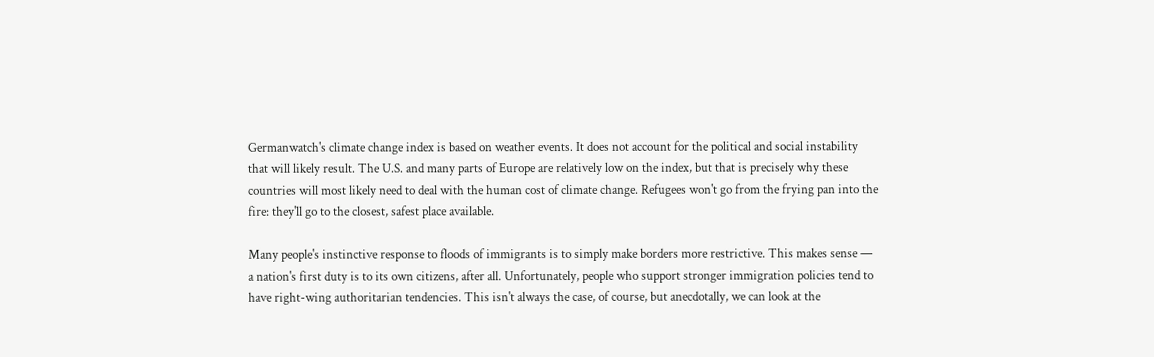Germanwatch's climate change index is based on weather events. It does not account for the political and social instability that will likely result. The U.S. and many parts of Europe are relatively low on the index, but that is precisely why these countries will most likely need to deal with the human cost of climate change. Refugees won't go from the frying pan into the fire: they'll go to the closest, safest place available.

Many people's instinctive response to floods of immigrants is to simply make borders more restrictive. This makes sense — a nation's first duty is to its own citizens, after all. Unfortunately, people who support stronger immigration policies tend to have right-wing authoritarian tendencies. This isn't always the case, of course, but anecdotally, we can look at the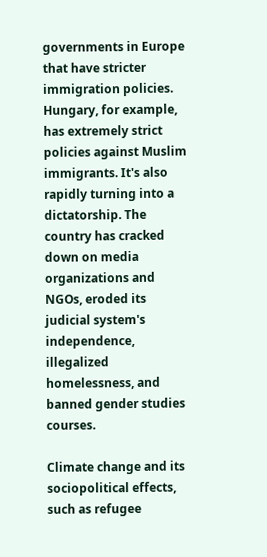governments in Europe that have stricter immigration policies. Hungary, for example, has extremely strict policies against Muslim immigrants. It's also rapidly turning into a dictatorship. The country has cracked down on media organizations and NGOs, eroded its judicial system's independence, illegalized homelessness, and banned gender studies courses.

Climate change and its sociopolitical effects, such as refugee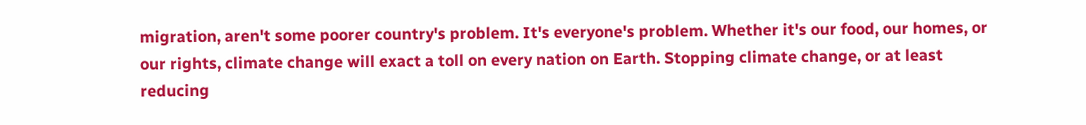migration, aren't some poorer country's problem. It's everyone's problem. Whether it's our food, our homes, or our rights, climate change will exact a toll on every nation on Earth. Stopping climate change, or at least reducing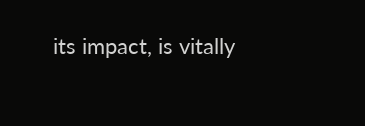its impact, is vitally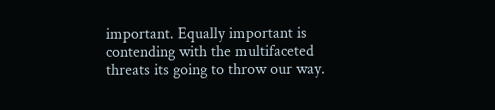important. Equally important is contending with the multifaceted threats its going to throw our way.